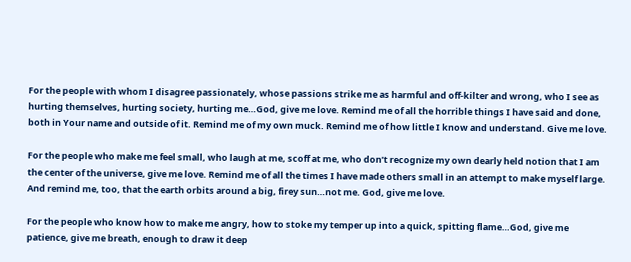For the people with whom I disagree passionately, whose passions strike me as harmful and off-kilter and wrong, who I see as hurting themselves, hurting society, hurting me…God, give me love. Remind me of all the horrible things I have said and done, both in Your name and outside of it. Remind me of my own muck. Remind me of how little I know and understand. Give me love.

For the people who make me feel small, who laugh at me, scoff at me, who don’t recognize my own dearly held notion that I am the center of the universe, give me love. Remind me of all the times I have made others small in an attempt to make myself large. And remind me, too, that the earth orbits around a big, firey sun…not me. God, give me love.

For the people who know how to make me angry, how to stoke my temper up into a quick, spitting flame…God, give me patience, give me breath, enough to draw it deep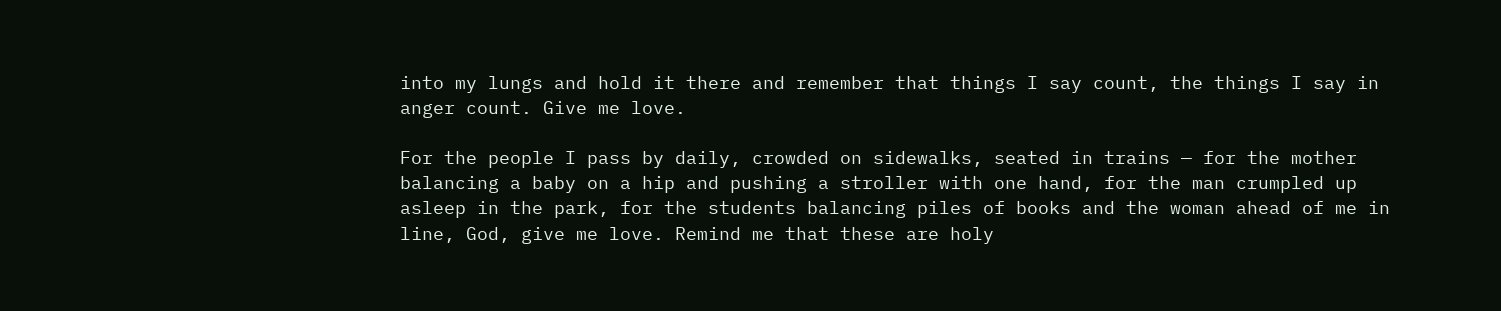into my lungs and hold it there and remember that things I say count, the things I say in anger count. Give me love.

For the people I pass by daily, crowded on sidewalks, seated in trains — for the mother balancing a baby on a hip and pushing a stroller with one hand, for the man crumpled up asleep in the park, for the students balancing piles of books and the woman ahead of me in line, God, give me love. Remind me that these are holy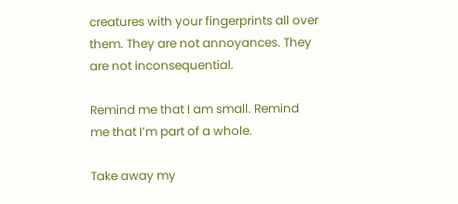creatures with your fingerprints all over them. They are not annoyances. They are not inconsequential.

Remind me that I am small. Remind me that I’m part of a whole.

Take away my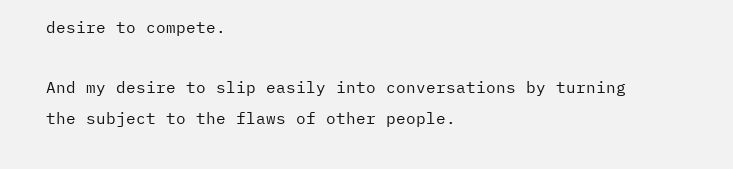desire to compete.

And my desire to slip easily into conversations by turning the subject to the flaws of other people.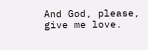And God, please, give me love.